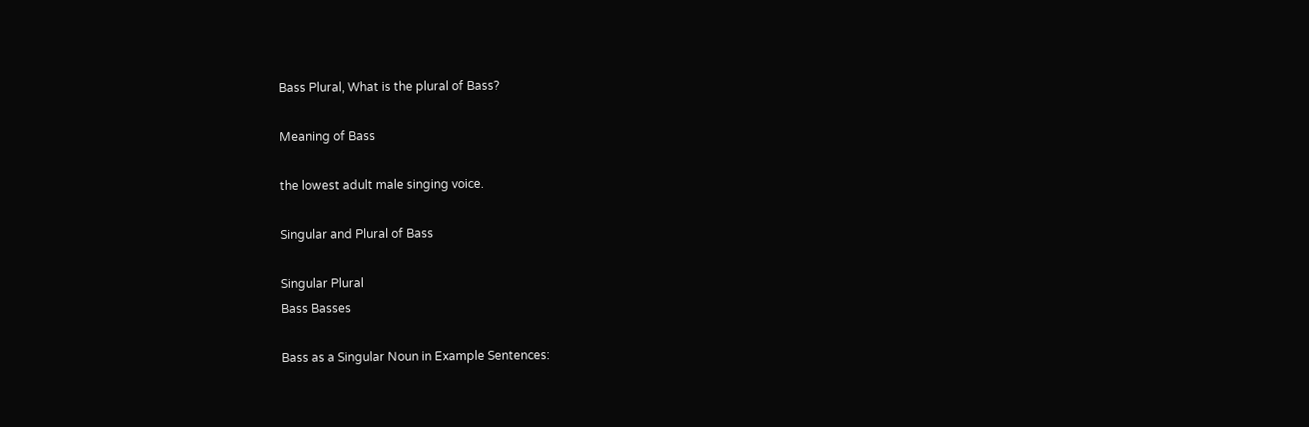Bass Plural, What is the plural of Bass?

Meaning of Bass

the lowest adult male singing voice.

Singular and Plural of Bass

Singular Plural
Bass Basses

Bass as a Singular Noun in Example Sentences: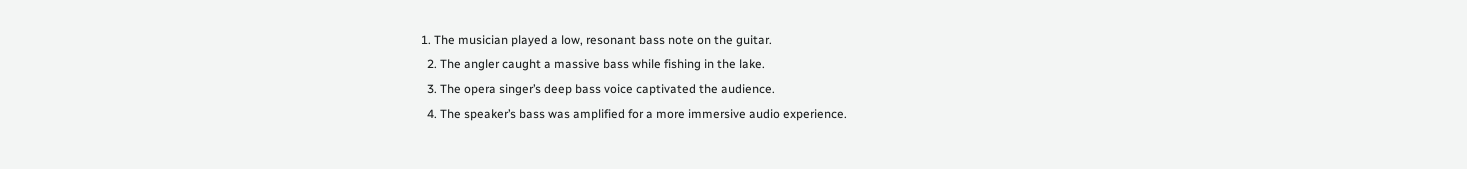1. The musician played a low, resonant bass note on the guitar.
  2. The angler caught a massive bass while fishing in the lake.
  3. The opera singer’s deep bass voice captivated the audience.
  4. The speaker’s bass was amplified for a more immersive audio experience.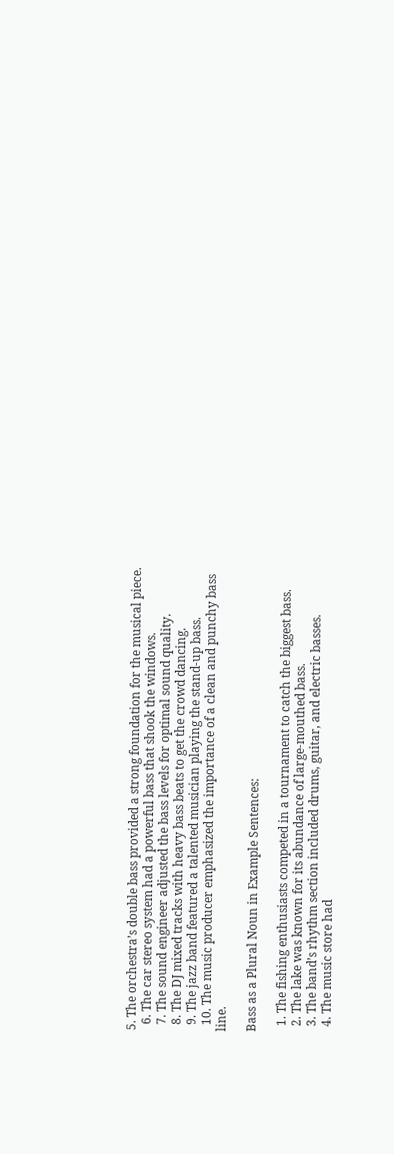5. The orchestra’s double bass provided a strong foundation for the musical piece.
  6. The car stereo system had a powerful bass that shook the windows.
  7. The sound engineer adjusted the bass levels for optimal sound quality.
  8. The DJ mixed tracks with heavy bass beats to get the crowd dancing.
  9. The jazz band featured a talented musician playing the stand-up bass.
  10. The music producer emphasized the importance of a clean and punchy bass line.

Bass as a Plural Noun in Example Sentences:

  1. The fishing enthusiasts competed in a tournament to catch the biggest bass.
  2. The lake was known for its abundance of large-mouthed bass.
  3. The band’s rhythm section included drums, guitar, and electric basses.
  4. The music store had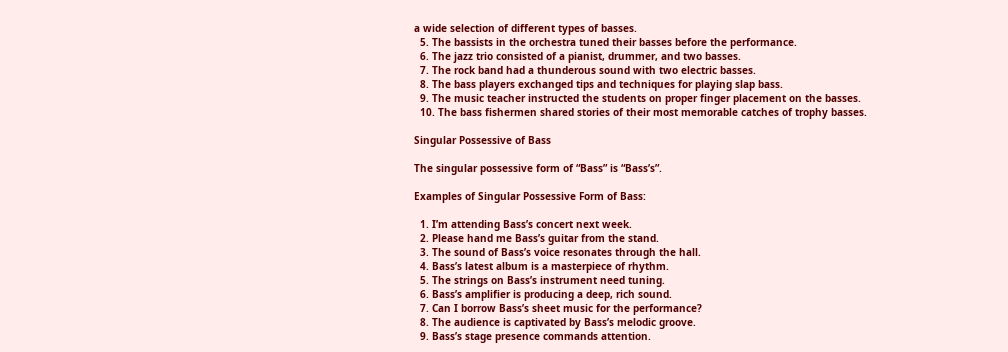a wide selection of different types of basses.
  5. The bassists in the orchestra tuned their basses before the performance.
  6. The jazz trio consisted of a pianist, drummer, and two basses.
  7. The rock band had a thunderous sound with two electric basses.
  8. The bass players exchanged tips and techniques for playing slap bass.
  9. The music teacher instructed the students on proper finger placement on the basses.
  10. The bass fishermen shared stories of their most memorable catches of trophy basses.

Singular Possessive of Bass

The singular possessive form of “Bass” is “Bass’s”.

Examples of Singular Possessive Form of Bass:

  1. I’m attending Bass’s concert next week.
  2. Please hand me Bass’s guitar from the stand.
  3. The sound of Bass’s voice resonates through the hall.
  4. Bass’s latest album is a masterpiece of rhythm.
  5. The strings on Bass’s instrument need tuning.
  6. Bass’s amplifier is producing a deep, rich sound.
  7. Can I borrow Bass’s sheet music for the performance?
  8. The audience is captivated by Bass’s melodic groove.
  9. Bass’s stage presence commands attention.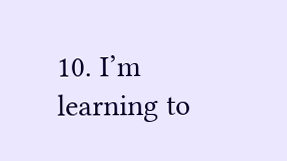10. I’m learning to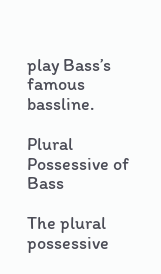play Bass’s famous bassline.

Plural Possessive of Bass

The plural possessive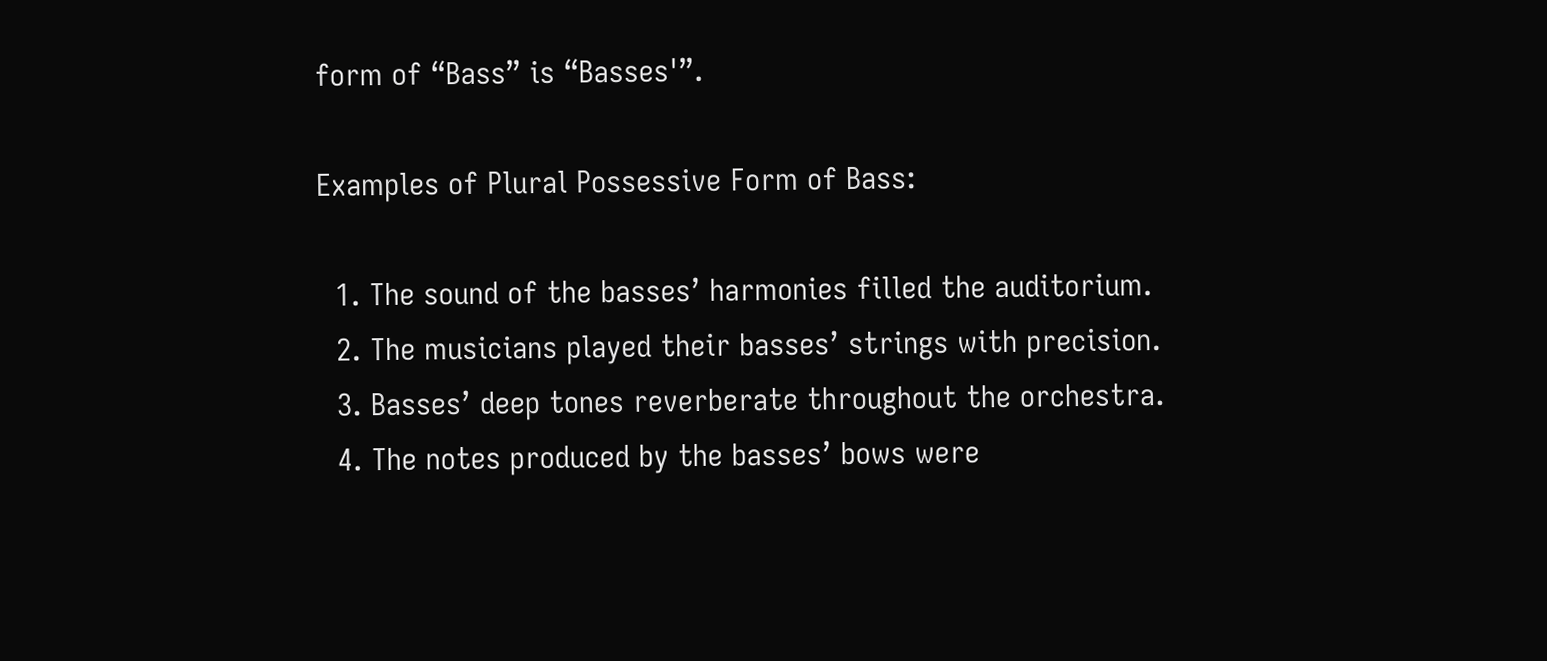form of “Bass” is “Basses'”.

Examples of Plural Possessive Form of Bass:

  1. The sound of the basses’ harmonies filled the auditorium.
  2. The musicians played their basses’ strings with precision.
  3. Basses’ deep tones reverberate throughout the orchestra.
  4. The notes produced by the basses’ bows were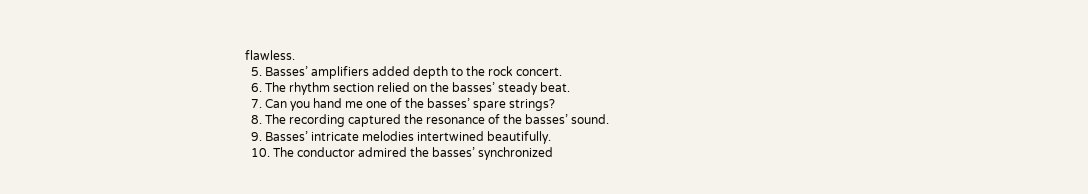flawless.
  5. Basses’ amplifiers added depth to the rock concert.
  6. The rhythm section relied on the basses’ steady beat.
  7. Can you hand me one of the basses’ spare strings?
  8. The recording captured the resonance of the basses’ sound.
  9. Basses’ intricate melodies intertwined beautifully.
  10. The conductor admired the basses’ synchronized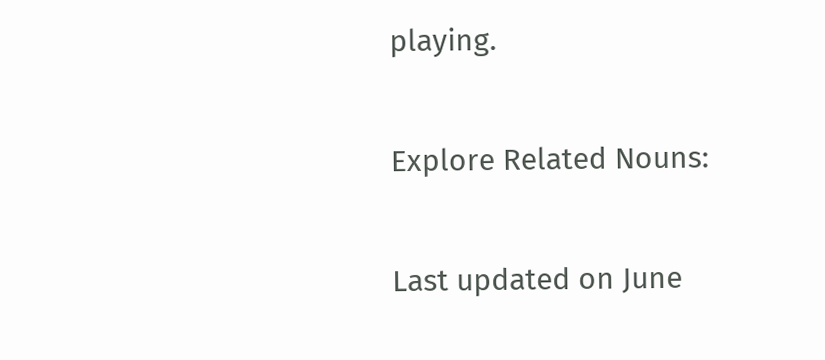playing.

Explore Related Nouns:

Last updated on June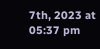7th, 2023 at 05:37 pm